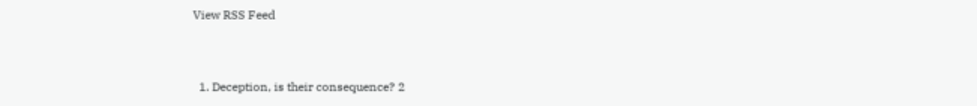View RSS Feed


  1. Deception, is their consequence? 2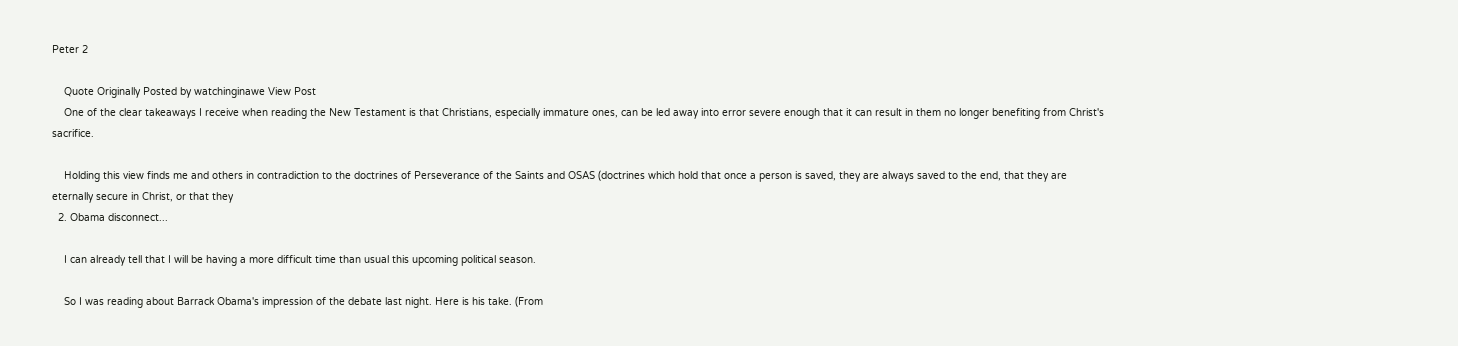Peter 2

    Quote Originally Posted by watchinginawe View Post
    One of the clear takeaways I receive when reading the New Testament is that Christians, especially immature ones, can be led away into error severe enough that it can result in them no longer benefiting from Christ's sacrifice.

    Holding this view finds me and others in contradiction to the doctrines of Perseverance of the Saints and OSAS (doctrines which hold that once a person is saved, they are always saved to the end, that they are eternally secure in Christ, or that they
  2. Obama disconnect...

    I can already tell that I will be having a more difficult time than usual this upcoming political season.

    So I was reading about Barrack Obama's impression of the debate last night. Here is his take. (From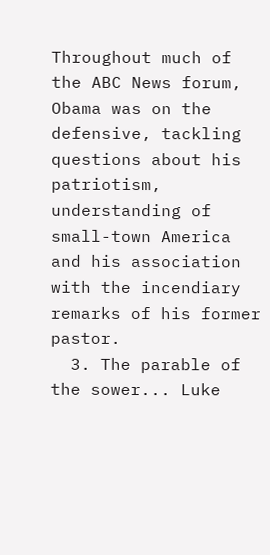Throughout much of the ABC News forum, Obama was on the defensive, tackling questions about his patriotism, understanding of small-town America and his association with the incendiary remarks of his former pastor.
  3. The parable of the sower... Luke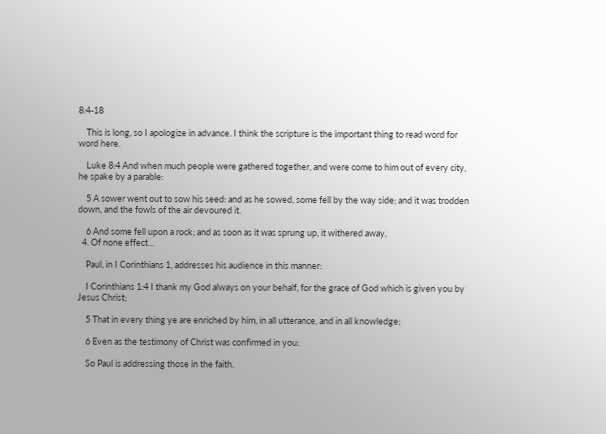8:4-18

    This is long, so I apologize in advance. I think the scripture is the important thing to read word for word here.

    Luke 8:4 And when much people were gathered together, and were come to him out of every city, he spake by a parable:

    5 A sower went out to sow his seed: and as he sowed, some fell by the way side; and it was trodden down, and the fowls of the air devoured it.

    6 And some fell upon a rock; and as soon as it was sprung up, it withered away,
  4. Of none effect...

    Paul, in I Corinthians 1, addresses his audience in this manner:

    I Corinthians 1:4 I thank my God always on your behalf, for the grace of God which is given you by Jesus Christ;

    5 That in every thing ye are enriched by him, in all utterance, and in all knowledge;

    6 Even as the testimony of Christ was confirmed in you:

    So Paul is addressing those in the faith.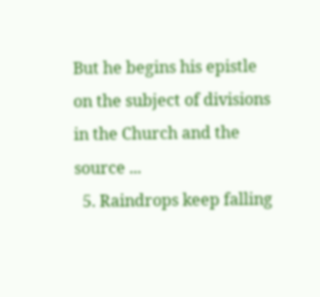But he begins his epistle on the subject of divisions in the Church and the source ...
  5. Raindrops keep falling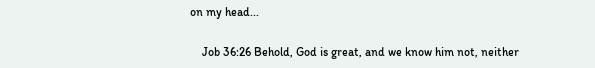on my head...

    Job 36:26 Behold, God is great, and we know him not, neither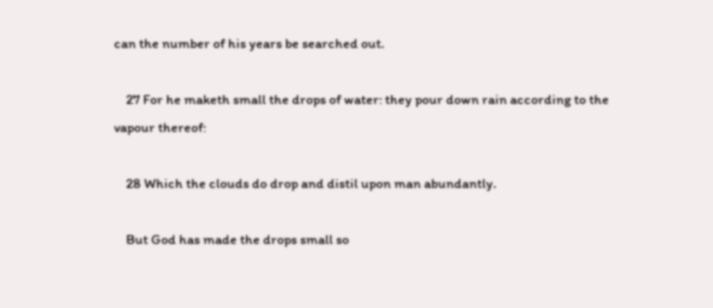can the number of his years be searched out.

    27 For he maketh small the drops of water: they pour down rain according to the vapour thereof:

    28 Which the clouds do drop and distil upon man abundantly.

    But God has made the drops small so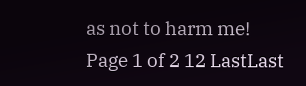as not to harm me!
Page 1 of 2 12 LastLast